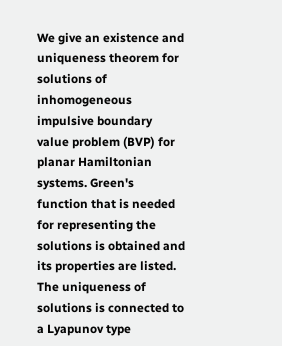We give an existence and uniqueness theorem for solutions of inhomogeneous impulsive boundary value problem (BVP) for planar Hamiltonian systems. Green's function that is needed for representing the solutions is obtained and its properties are listed. The uniqueness of solutions is connected to a Lyapunov type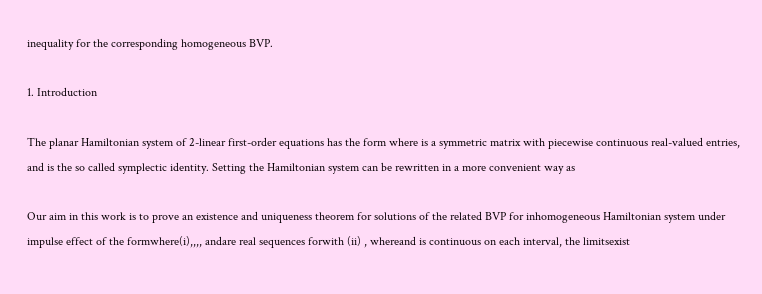inequality for the corresponding homogeneous BVP.

1. Introduction

The planar Hamiltonian system of 2-linear first-order equations has the form where is a symmetric matrix with piecewise continuous real-valued entries, and is the so called symplectic identity. Setting the Hamiltonian system can be rewritten in a more convenient way as

Our aim in this work is to prove an existence and uniqueness theorem for solutions of the related BVP for inhomogeneous Hamiltonian system under impulse effect of the formwhere(i),,,, andare real sequences forwith (ii) , whereand is continuous on each interval, the limitsexist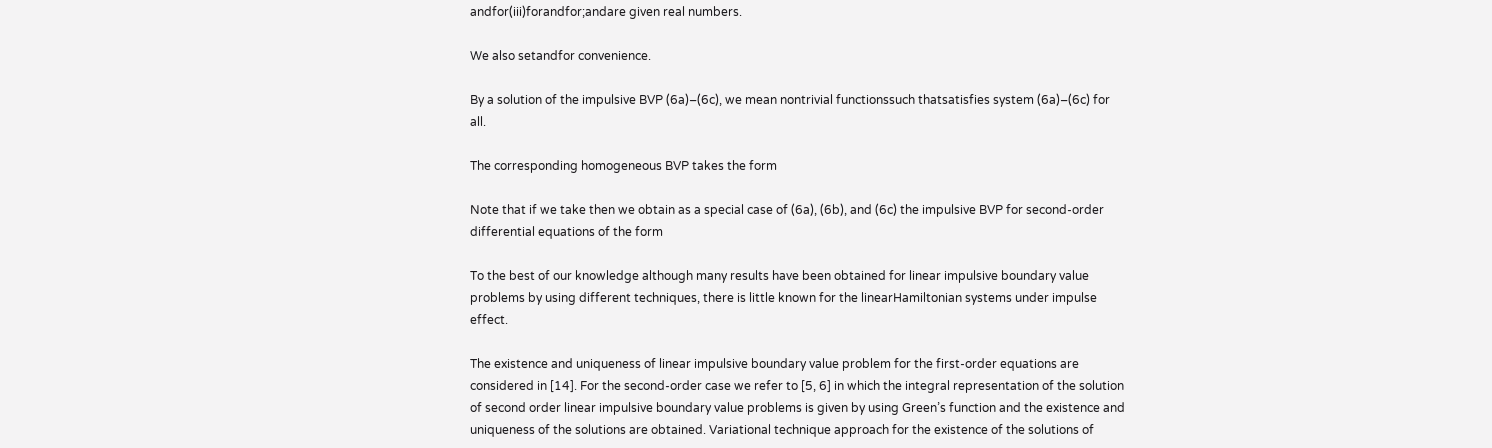andfor(iii)forandfor;andare given real numbers.

We also setandfor convenience.

By a solution of the impulsive BVP (6a)–(6c), we mean nontrivial functionssuch thatsatisfies system (6a)–(6c) for all.

The corresponding homogeneous BVP takes the form

Note that if we take then we obtain as a special case of (6a), (6b), and (6c) the impulsive BVP for second-order differential equations of the form

To the best of our knowledge although many results have been obtained for linear impulsive boundary value problems by using different techniques, there is little known for the linearHamiltonian systems under impulse effect.

The existence and uniqueness of linear impulsive boundary value problem for the first-order equations are considered in [14]. For the second-order case we refer to [5, 6] in which the integral representation of the solution of second order linear impulsive boundary value problems is given by using Green’s function and the existence and uniqueness of the solutions are obtained. Variational technique approach for the existence of the solutions of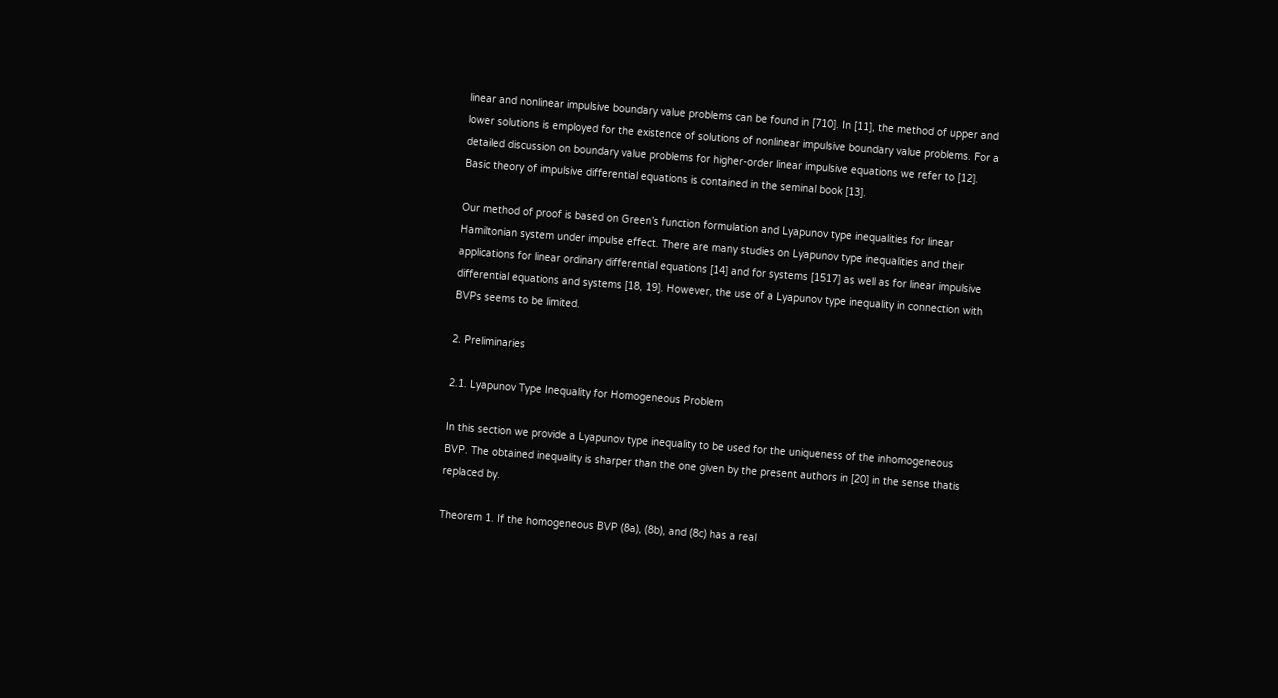linear and nonlinear impulsive boundary value problems can be found in [710]. In [11], the method of upper and lower solutions is employed for the existence of solutions of nonlinear impulsive boundary value problems. For a detailed discussion on boundary value problems for higher-order linear impulsive equations we refer to [12]. Basic theory of impulsive differential equations is contained in the seminal book [13].

Our method of proof is based on Green’s function formulation and Lyapunov type inequalities for linear Hamiltonian system under impulse effect. There are many studies on Lyapunov type inequalities and their applications for linear ordinary differential equations [14] and for systems [1517] as well as for linear impulsive differential equations and systems [18, 19]. However, the use of a Lyapunov type inequality in connection with BVPs seems to be limited.

2. Preliminaries

2.1. Lyapunov Type Inequality for Homogeneous Problem

In this section we provide a Lyapunov type inequality to be used for the uniqueness of the inhomogeneous BVP. The obtained inequality is sharper than the one given by the present authors in [20] in the sense thatis replaced by.

Theorem 1. If the homogeneous BVP (8a), (8b), and (8c) has a real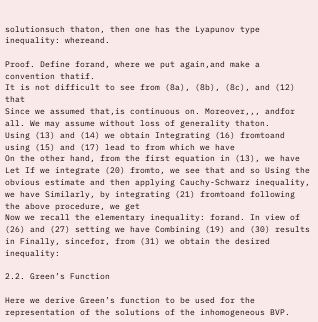solutionsuch thaton, then one has the Lyapunov type inequality: whereand.

Proof. Define forand, where we put again,and make a convention thatif.
It is not difficult to see from (8a), (8b), (8c), and (12) that
Since we assumed that,is continuous on. Moreover,,, andfor all. We may assume without loss of generality thaton.
Using (13) and (14) we obtain Integrating (16) fromtoand using (15) and (17) lead to from which we have
On the other hand, from the first equation in (13), we have Let If we integrate (20) fromto, we see that and so Using the obvious estimate and then applying Cauchy-Schwarz inequality, we have Similarly, by integrating (21) fromtoand following the above procedure, we get
Now we recall the elementary inequality: forand. In view of (26) and (27) setting we have Combining (19) and (30) results in Finally, sincefor, from (31) we obtain the desired inequality:

2.2. Green’s Function

Here we derive Green’s function to be used for the representation of the solutions of the inhomogeneous BVP.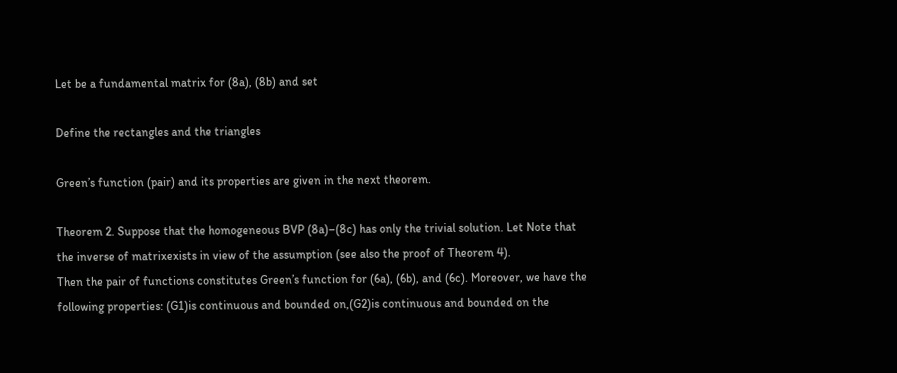Let be a fundamental matrix for (8a), (8b) and set

Define the rectangles and the triangles

Green’s function (pair) and its properties are given in the next theorem.

Theorem 2. Suppose that the homogeneous BVP (8a)–(8c) has only the trivial solution. Let Note that the inverse of matrixexists in view of the assumption (see also the proof of Theorem 4).
Then the pair of functions constitutes Green’s function for (6a), (6b), and (6c). Moreover, we have the following properties: (G1)is continuous and bounded on,(G2)is continuous and bounded on the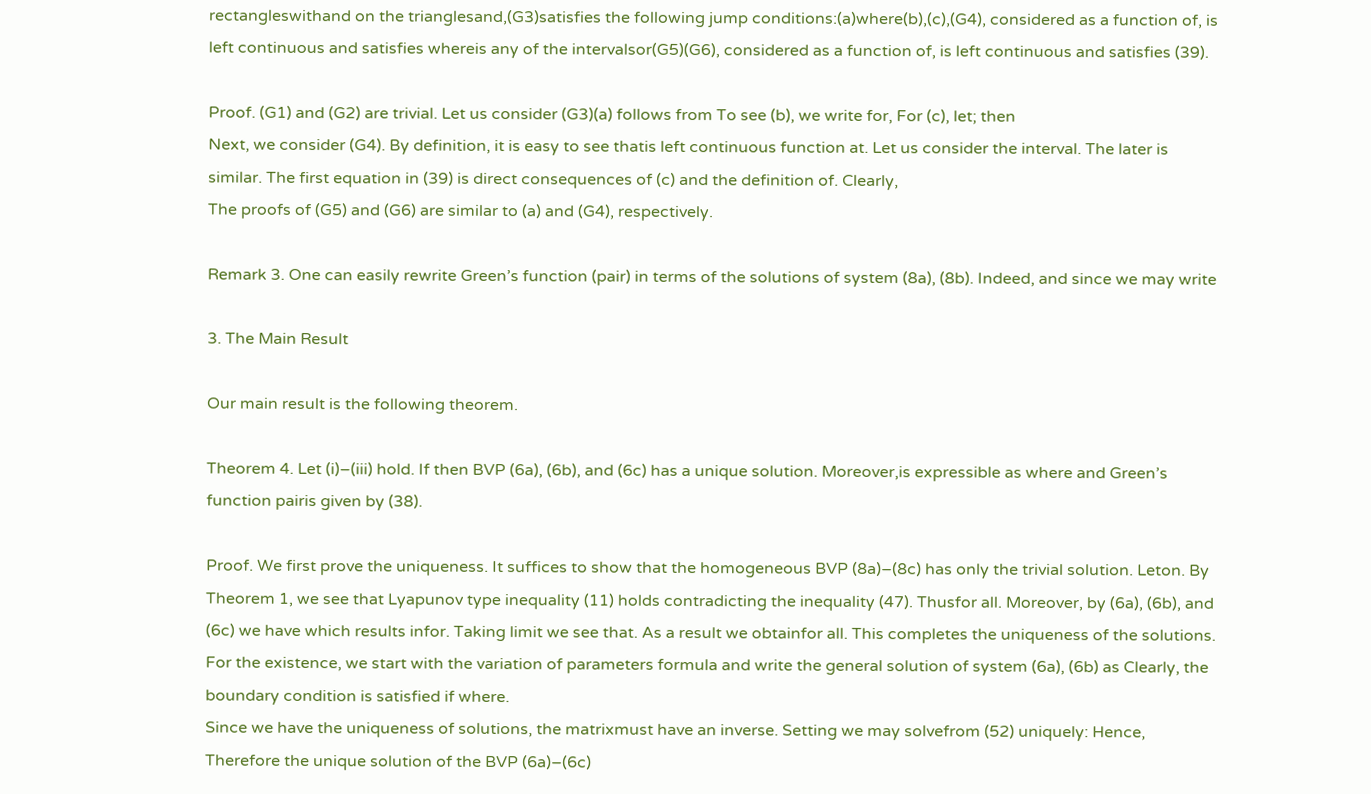rectangleswithand on the trianglesand,(G3)satisfies the following jump conditions:(a)where(b),(c),(G4), considered as a function of, is left continuous and satisfies whereis any of the intervalsor(G5)(G6), considered as a function of, is left continuous and satisfies (39).

Proof. (G1) and (G2) are trivial. Let us consider (G3)(a) follows from To see (b), we write for, For (c), let; then
Next, we consider (G4). By definition, it is easy to see thatis left continuous function at. Let us consider the interval. The later is similar. The first equation in (39) is direct consequences of (c) and the definition of. Clearly,
The proofs of (G5) and (G6) are similar to (a) and (G4), respectively.

Remark 3. One can easily rewrite Green’s function (pair) in terms of the solutions of system (8a), (8b). Indeed, and since we may write

3. The Main Result

Our main result is the following theorem.

Theorem 4. Let (i)–(iii) hold. If then BVP (6a), (6b), and (6c) has a unique solution. Moreover,is expressible as where and Green’s function pairis given by (38).

Proof. We first prove the uniqueness. It suffices to show that the homogeneous BVP (8a)–(8c) has only the trivial solution. Leton. By Theorem 1, we see that Lyapunov type inequality (11) holds contradicting the inequality (47). Thusfor all. Moreover, by (6a), (6b), and (6c) we have which results infor. Taking limit we see that. As a result we obtainfor all. This completes the uniqueness of the solutions.
For the existence, we start with the variation of parameters formula and write the general solution of system (6a), (6b) as Clearly, the boundary condition is satisfied if where.
Since we have the uniqueness of solutions, the matrixmust have an inverse. Setting we may solvefrom (52) uniquely: Hence, Therefore the unique solution of the BVP (6a)–(6c)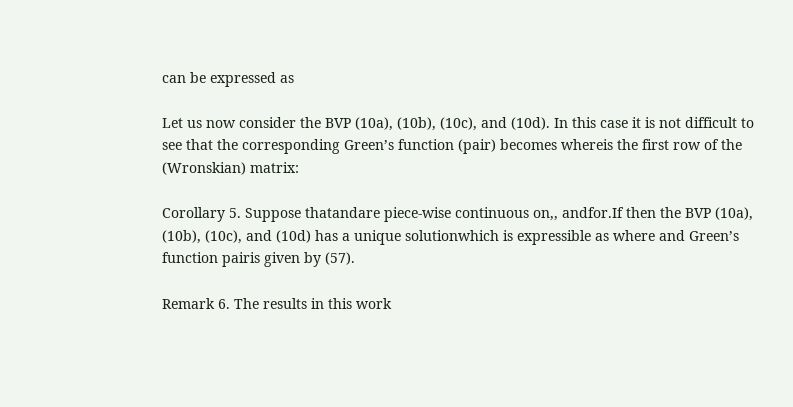can be expressed as

Let us now consider the BVP (10a), (10b), (10c), and (10d). In this case it is not difficult to see that the corresponding Green’s function (pair) becomes whereis the first row of the (Wronskian) matrix:

Corollary 5. Suppose thatandare piece-wise continuous on,, andfor.If then the BVP (10a), (10b), (10c), and (10d) has a unique solutionwhich is expressible as where and Green’s function pairis given by (57).

Remark 6. The results in this work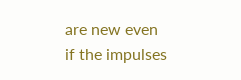are new even if the impulses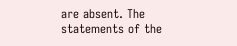are absent. The statements of the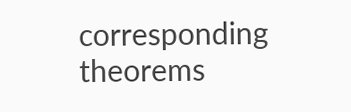corresponding theorems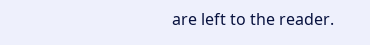are left to the reader.